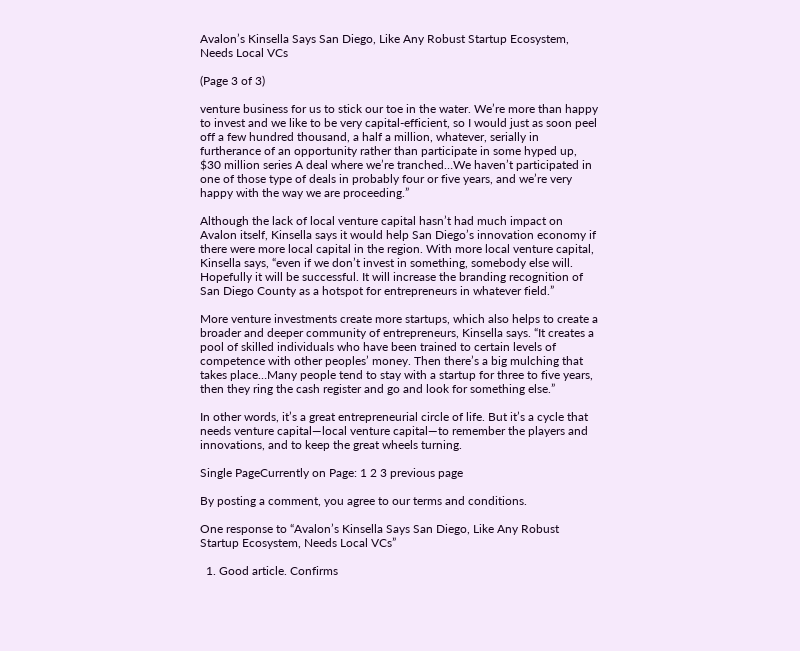Avalon’s Kinsella Says San Diego, Like Any Robust Startup Ecosystem, Needs Local VCs

(Page 3 of 3)

venture business for us to stick our toe in the water. We’re more than happy to invest and we like to be very capital-efficient, so I would just as soon peel off a few hundred thousand, a half a million, whatever, serially in furtherance of an opportunity rather than participate in some hyped up, $30 million series A deal where we’re tranched…We haven’t participated in one of those type of deals in probably four or five years, and we’re very happy with the way we are proceeding.”

Although the lack of local venture capital hasn’t had much impact on Avalon itself, Kinsella says it would help San Diego’s innovation economy if there were more local capital in the region. With more local venture capital, Kinsella says, “even if we don’t invest in something, somebody else will. Hopefully it will be successful. It will increase the branding recognition of San Diego County as a hotspot for entrepreneurs in whatever field.”

More venture investments create more startups, which also helps to create a broader and deeper community of entrepreneurs, Kinsella says. “It creates a pool of skilled individuals who have been trained to certain levels of competence with other peoples’ money. Then there’s a big mulching that takes place…Many people tend to stay with a startup for three to five years, then they ring the cash register and go and look for something else.”

In other words, it’s a great entrepreneurial circle of life. But it’s a cycle that needs venture capital—local venture capital—to remember the players and innovations, and to keep the great wheels turning.

Single PageCurrently on Page: 1 2 3 previous page

By posting a comment, you agree to our terms and conditions.

One response to “Avalon’s Kinsella Says San Diego, Like Any Robust Startup Ecosystem, Needs Local VCs”

  1. Good article. Confirms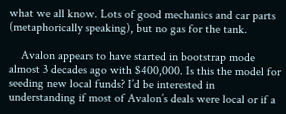what we all know. Lots of good mechanics and car parts (metaphorically speaking), but no gas for the tank.

    Avalon appears to have started in bootstrap mode almost 3 decades ago with $400,000. Is this the model for seeding new local funds? I’d be interested in understanding if most of Avalon’s deals were local or if a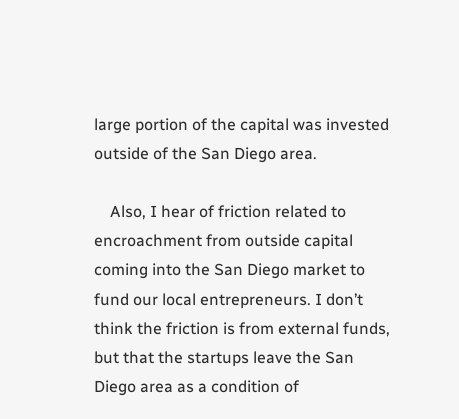large portion of the capital was invested outside of the San Diego area.

    Also, I hear of friction related to encroachment from outside capital coming into the San Diego market to fund our local entrepreneurs. I don’t think the friction is from external funds, but that the startups leave the San Diego area as a condition of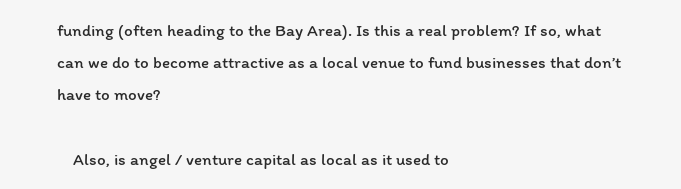funding (often heading to the Bay Area). Is this a real problem? If so, what can we do to become attractive as a local venue to fund businesses that don’t have to move?

    Also, is angel / venture capital as local as it used to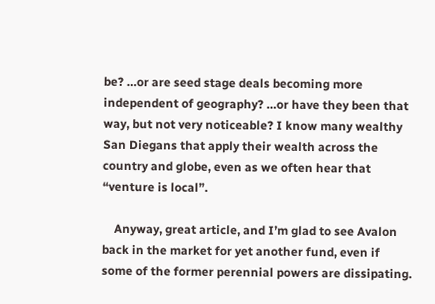be? …or are seed stage deals becoming more independent of geography? …or have they been that way, but not very noticeable? I know many wealthy San Diegans that apply their wealth across the country and globe, even as we often hear that “venture is local”.

    Anyway, great article, and I’m glad to see Avalon back in the market for yet another fund, even if some of the former perennial powers are dissipating.